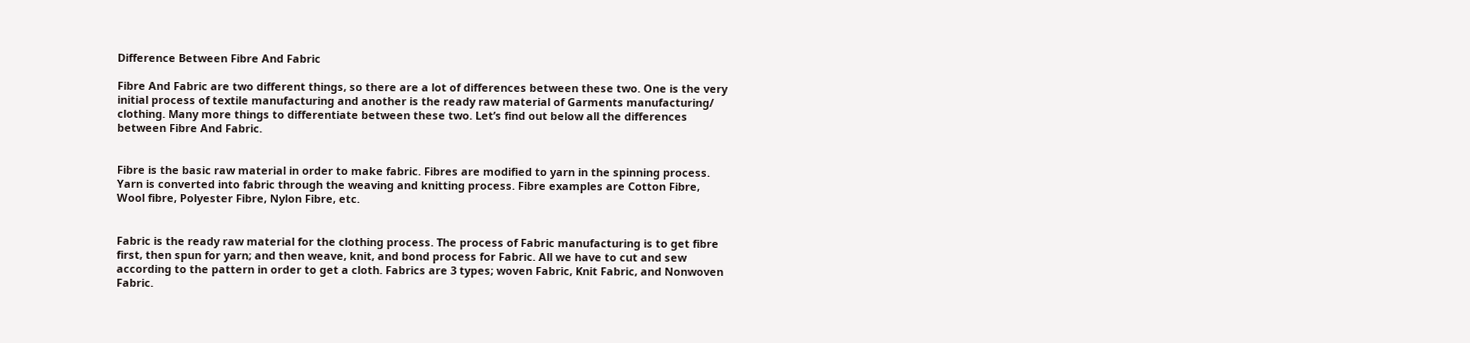Difference Between Fibre And Fabric

Fibre And Fabric are two different things, so there are a lot of differences between these two. One is the very initial process of textile manufacturing and another is the ready raw material of Garments manufacturing/ clothing. Many more things to differentiate between these two. Let’s find out below all the differences between Fibre And Fabric.


Fibre is the basic raw material in order to make fabric. Fibres are modified to yarn in the spinning process. Yarn is converted into fabric through the weaving and knitting process. Fibre examples are Cotton Fibre, Wool fibre, Polyester Fibre, Nylon Fibre, etc.


Fabric is the ready raw material for the clothing process. The process of Fabric manufacturing is to get fibre first, then spun for yarn; and then weave, knit, and bond process for Fabric. All we have to cut and sew according to the pattern in order to get a cloth. Fabrics are 3 types; woven Fabric, Knit Fabric, and Nonwoven Fabric.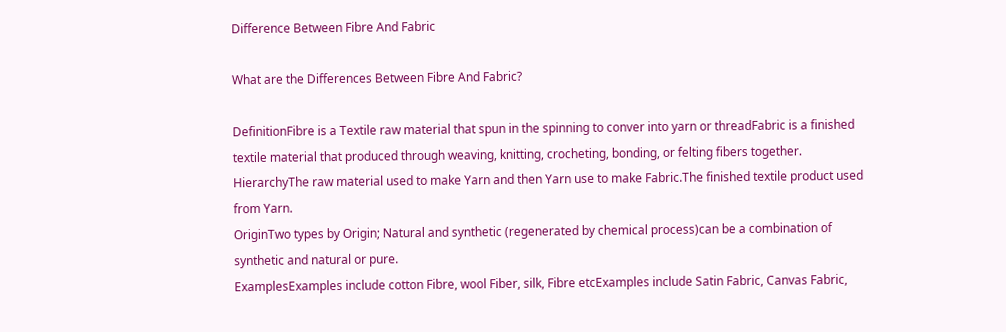Difference Between Fibre And Fabric

What are the Differences Between Fibre And Fabric?

DefinitionFibre is a Textile raw material that spun in the spinning to conver into yarn or threadFabric is a finished textile material that produced through weaving, knitting, crocheting, bonding, or felting fibers together.
HierarchyThe raw material used to make Yarn and then Yarn use to make Fabric.The finished textile product used from Yarn.
OriginTwo types by Origin; Natural and synthetic (regenerated by chemical process)can be a combination of synthetic and natural or pure.
ExamplesExamples include cotton Fibre, wool Fiber, silk, Fibre etcExamples include Satin Fabric, Canvas Fabric,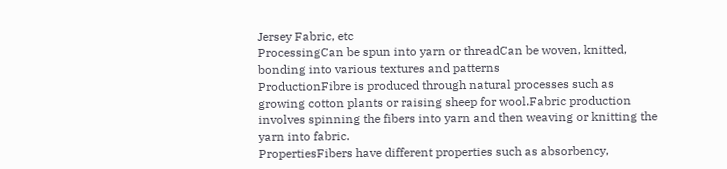Jersey Fabric, etc
ProcessingCan be spun into yarn or threadCan be woven, knitted, bonding into various textures and patterns
ProductionFibre is produced through natural processes such as growing cotton plants or raising sheep for wool.Fabric production involves spinning the fibers into yarn and then weaving or knitting the yarn into fabric.
PropertiesFibers have different properties such as absorbency,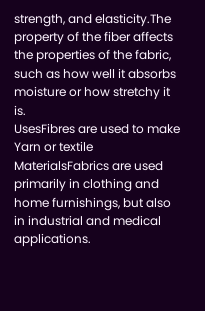strength, and elasticity.The property of the fiber affects the properties of the fabric, such as how well it absorbs moisture or how stretchy it is.
UsesFibres are used to make Yarn or textile MaterialsFabrics are used primarily in clothing and home furnishings, but also in industrial and medical applications.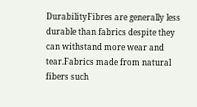DurabilityFibres are generally less durable than fabrics despite they can withstand more wear and tear.Fabrics made from natural fibers such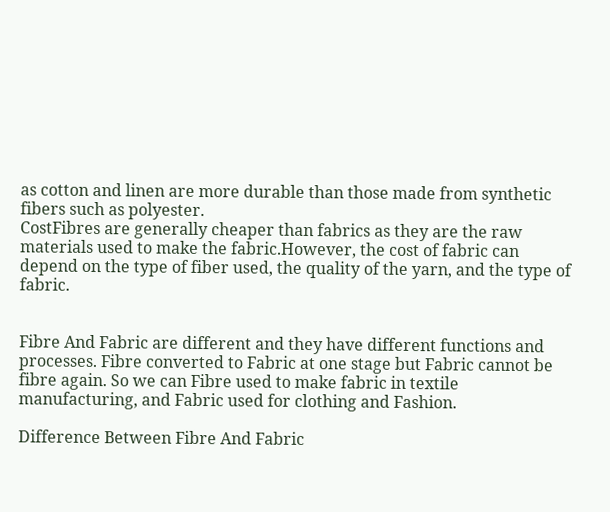as cotton and linen are more durable than those made from synthetic fibers such as polyester.
CostFibres are generally cheaper than fabrics as they are the raw materials used to make the fabric.However, the cost of fabric can depend on the type of fiber used, the quality of the yarn, and the type of fabric.


Fibre And Fabric are different and they have different functions and processes. Fibre converted to Fabric at one stage but Fabric cannot be fibre again. So we can Fibre used to make fabric in textile manufacturing, and Fabric used for clothing and Fashion.

Difference Between Fibre And Fabric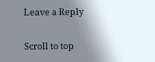Leave a Reply

Scroll to top